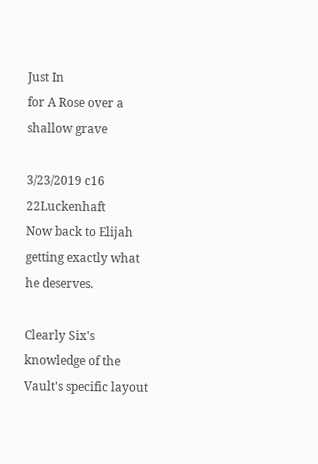Just In
for A Rose over a shallow grave

3/23/2019 c16 22Luckenhaft
Now back to Elijah getting exactly what he deserves.

Clearly Six's knowledge of the Vault's specific layout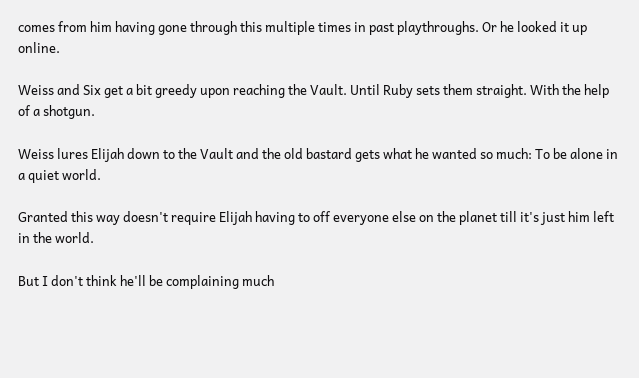comes from him having gone through this multiple times in past playthroughs. Or he looked it up online.

Weiss and Six get a bit greedy upon reaching the Vault. Until Ruby sets them straight. With the help of a shotgun.

Weiss lures Elijah down to the Vault and the old bastard gets what he wanted so much: To be alone in a quiet world.

Granted this way doesn't require Elijah having to off everyone else on the planet till it's just him left in the world.

But I don't think he'll be complaining much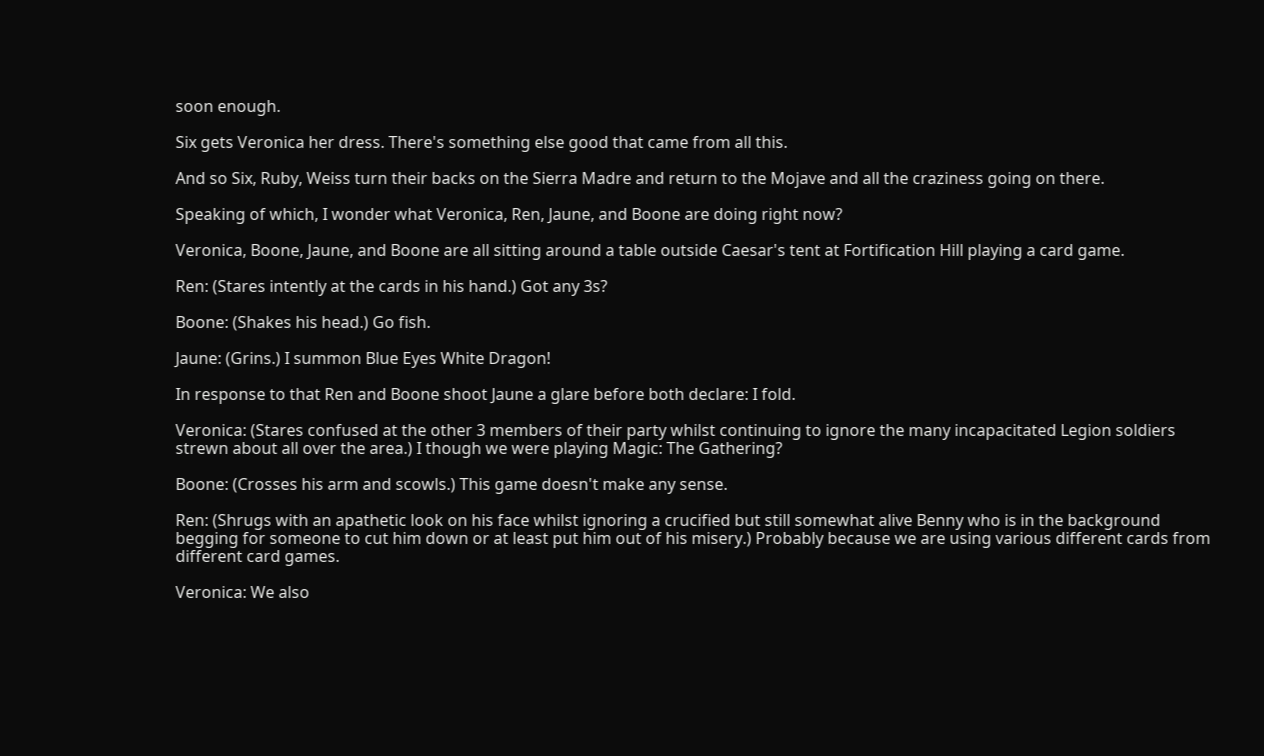soon enough.

Six gets Veronica her dress. There's something else good that came from all this.

And so Six, Ruby, Weiss turn their backs on the Sierra Madre and return to the Mojave and all the craziness going on there.

Speaking of which, I wonder what Veronica, Ren, Jaune, and Boone are doing right now?

Veronica, Boone, Jaune, and Boone are all sitting around a table outside Caesar's tent at Fortification Hill playing a card game.

Ren: (Stares intently at the cards in his hand.) Got any 3s?

Boone: (Shakes his head.) Go fish.

Jaune: (Grins.) I summon Blue Eyes White Dragon!

In response to that Ren and Boone shoot Jaune a glare before both declare: I fold.

Veronica: (Stares confused at the other 3 members of their party whilst continuing to ignore the many incapacitated Legion soldiers strewn about all over the area.) I though we were playing Magic: The Gathering?

Boone: (Crosses his arm and scowls.) This game doesn't make any sense.

Ren: (Shrugs with an apathetic look on his face whilst ignoring a crucified but still somewhat alive Benny who is in the background begging for someone to cut him down or at least put him out of his misery.) Probably because we are using various different cards from different card games.

Veronica: We also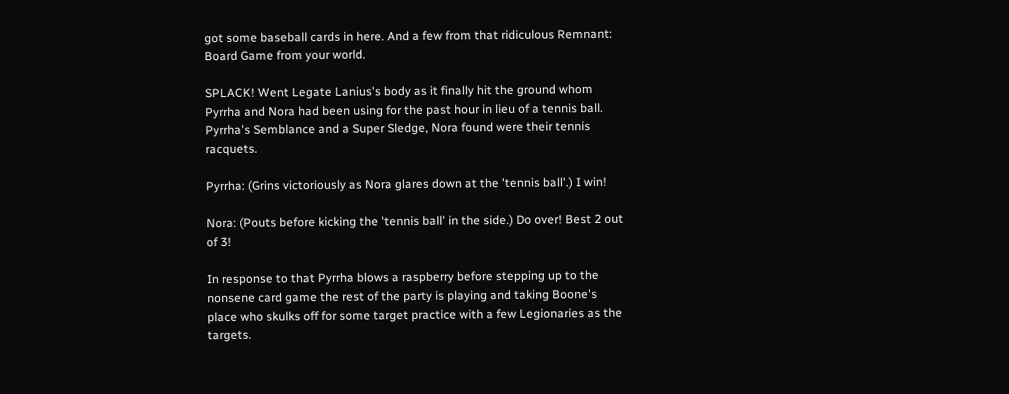got some baseball cards in here. And a few from that ridiculous Remnant: Board Game from your world.

SPLACK! Went Legate Lanius's body as it finally hit the ground whom Pyrrha and Nora had been using for the past hour in lieu of a tennis ball. Pyrrha's Semblance and a Super Sledge, Nora found were their tennis racquets.

Pyrrha: (Grins victoriously as Nora glares down at the 'tennis ball'.) I win!

Nora: (Pouts before kicking the 'tennis ball' in the side.) Do over! Best 2 out of 3!

In response to that Pyrrha blows a raspberry before stepping up to the nonsene card game the rest of the party is playing and taking Boone's place who skulks off for some target practice with a few Legionaries as the targets.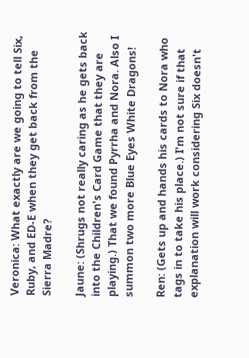Veronica: What exactly are we going to tell Six, Ruby, and ED-E when they get back from the Sierra Madre?

Jaune: (Shrugs not really caring as he gets back into the Children's Card Game that they are playing.) That we found Pyrrha and Nora. Also I summon two more Blue Eyes White Dragons!

Ren: (Gets up and hands his cards to Nora who tags in to take his place.) I'm not sure if that explanation will work considering Six doesn't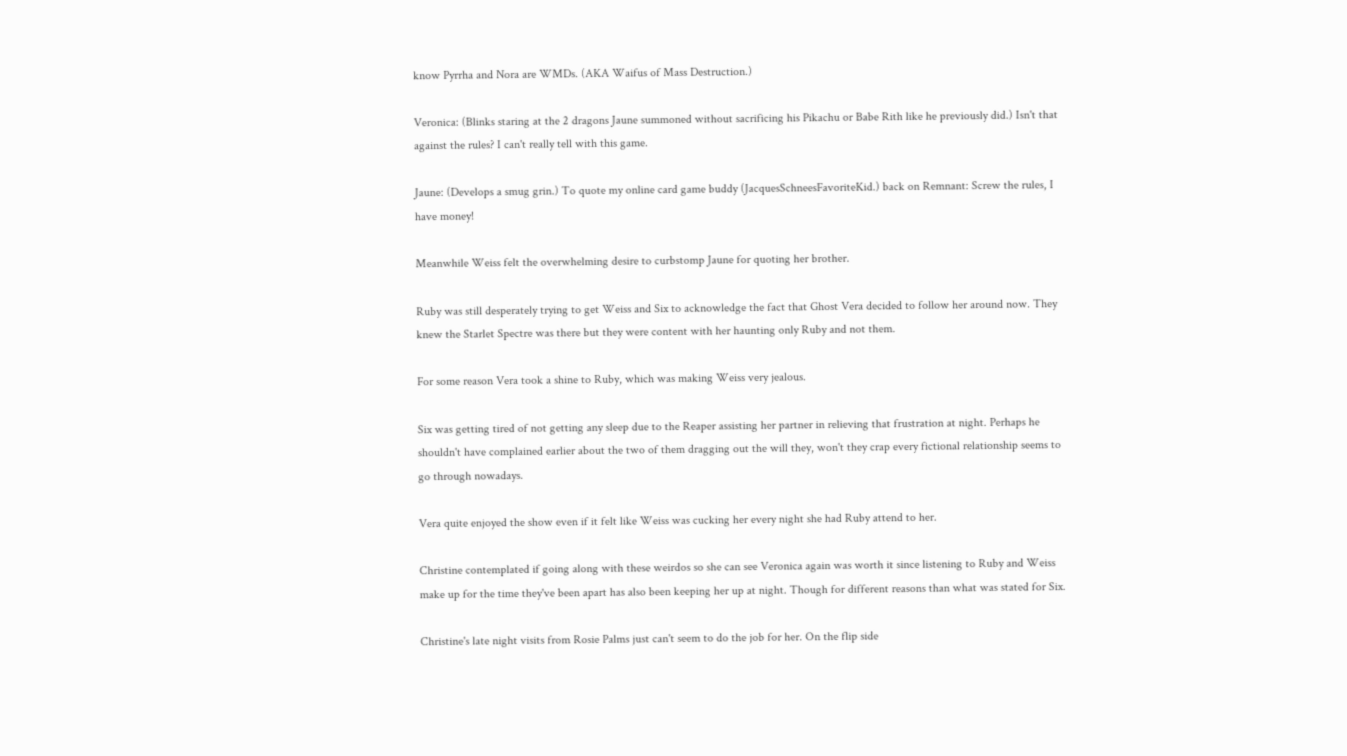know Pyrrha and Nora are WMDs. (AKA Waifus of Mass Destruction.)

Veronica: (Blinks staring at the 2 dragons Jaune summoned without sacrificing his Pikachu or Babe Rith like he previously did.) Isn't that against the rules? I can't really tell with this game.

Jaune: (Develops a smug grin.) To quote my online card game buddy (JacquesSchneesFavoriteKid.) back on Remnant: Screw the rules, I have money!

Meanwhile Weiss felt the overwhelming desire to curbstomp Jaune for quoting her brother.

Ruby was still desperately trying to get Weiss and Six to acknowledge the fact that Ghost Vera decided to follow her around now. They knew the Starlet Spectre was there but they were content with her haunting only Ruby and not them.

For some reason Vera took a shine to Ruby, which was making Weiss very jealous.

Six was getting tired of not getting any sleep due to the Reaper assisting her partner in relieving that frustration at night. Perhaps he shouldn't have complained earlier about the two of them dragging out the will they, won't they crap every fictional relationship seems to go through nowadays.

Vera quite enjoyed the show even if it felt like Weiss was cucking her every night she had Ruby attend to her.

Christine contemplated if going along with these weirdos so she can see Veronica again was worth it since listening to Ruby and Weiss make up for the time they've been apart has also been keeping her up at night. Though for different reasons than what was stated for Six.

Christine's late night visits from Rosie Palms just can't seem to do the job for her. On the flip side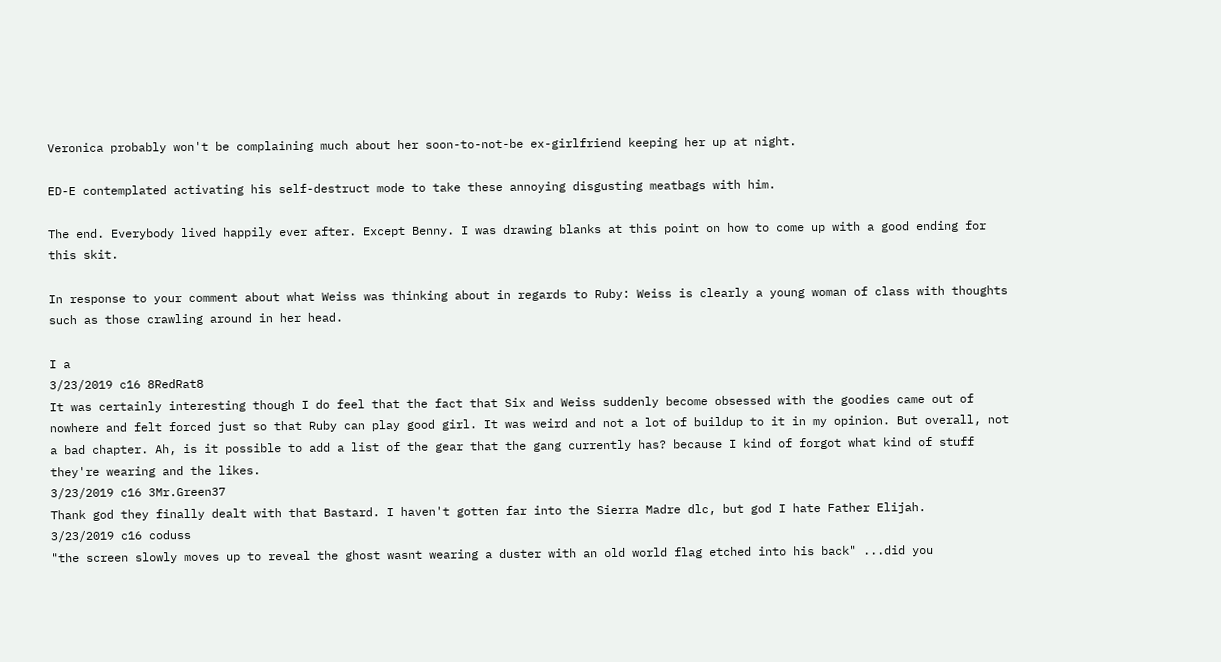Veronica probably won't be complaining much about her soon-to-not-be ex-girlfriend keeping her up at night.

ED-E contemplated activating his self-destruct mode to take these annoying disgusting meatbags with him.

The end. Everybody lived happily ever after. Except Benny. I was drawing blanks at this point on how to come up with a good ending for this skit.

In response to your comment about what Weiss was thinking about in regards to Ruby: Weiss is clearly a young woman of class with thoughts such as those crawling around in her head.

I a
3/23/2019 c16 8RedRat8
It was certainly interesting though I do feel that the fact that Six and Weiss suddenly become obsessed with the goodies came out of nowhere and felt forced just so that Ruby can play good girl. It was weird and not a lot of buildup to it in my opinion. But overall, not a bad chapter. Ah, is it possible to add a list of the gear that the gang currently has? because I kind of forgot what kind of stuff they're wearing and the likes.
3/23/2019 c16 3Mr.Green37
Thank god they finally dealt with that Bastard. I haven't gotten far into the Sierra Madre dlc, but god I hate Father Elijah.
3/23/2019 c16 coduss
"the screen slowly moves up to reveal the ghost wasnt wearing a duster with an old world flag etched into his back" ...did you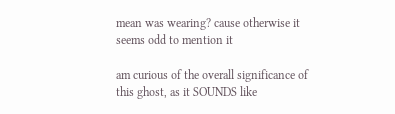mean was wearing? cause otherwise it seems odd to mention it

am curious of the overall significance of this ghost, as it SOUNDS like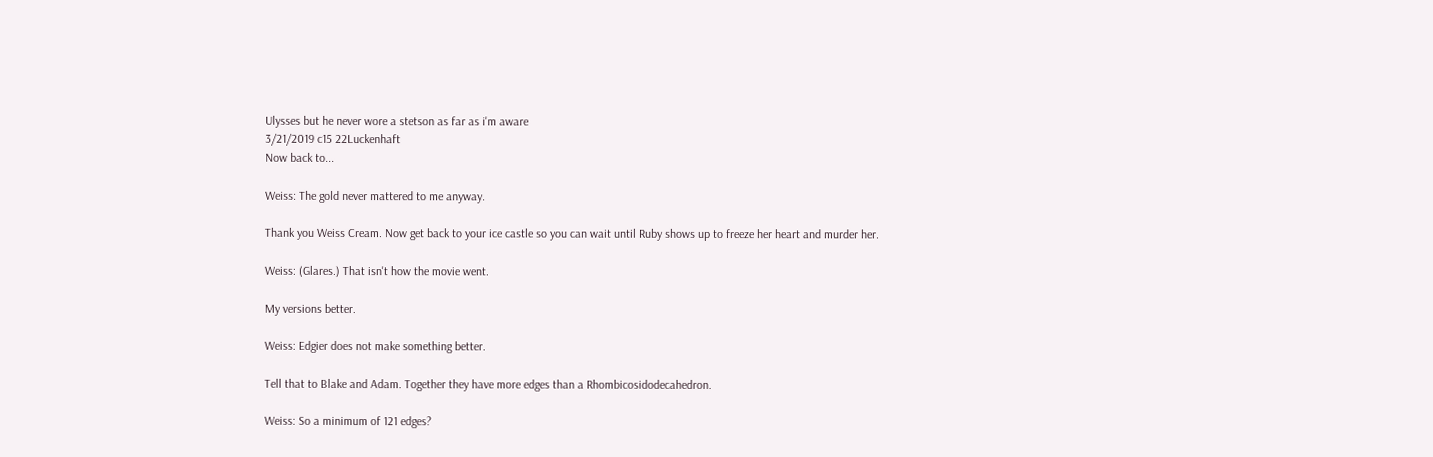Ulysses but he never wore a stetson as far as i'm aware
3/21/2019 c15 22Luckenhaft
Now back to...

Weiss: The gold never mattered to me anyway.

Thank you Weiss Cream. Now get back to your ice castle so you can wait until Ruby shows up to freeze her heart and murder her.

Weiss: (Glares.) That isn't how the movie went.

My versions better.

Weiss: Edgier does not make something better.

Tell that to Blake and Adam. Together they have more edges than a Rhombicosidodecahedron.

Weiss: So a minimum of 121 edges?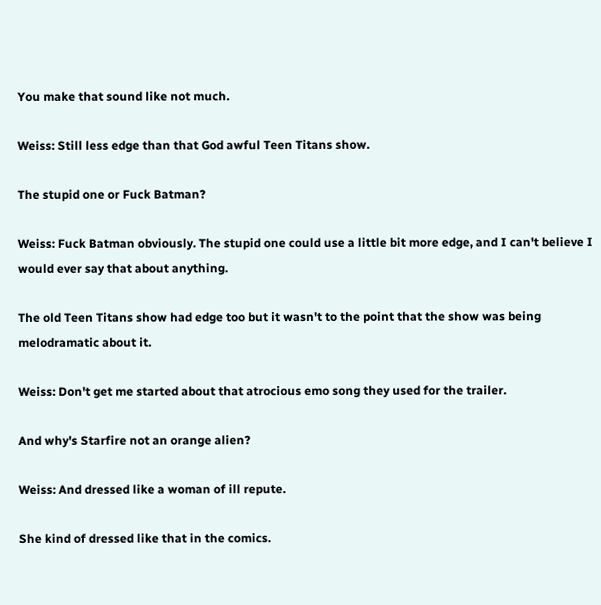You make that sound like not much.

Weiss: Still less edge than that God awful Teen Titans show.

The stupid one or Fuck Batman?

Weiss: Fuck Batman obviously. The stupid one could use a little bit more edge, and I can't believe I would ever say that about anything.

The old Teen Titans show had edge too but it wasn't to the point that the show was being melodramatic about it.

Weiss: Don't get me started about that atrocious emo song they used for the trailer.

And why's Starfire not an orange alien?

Weiss: And dressed like a woman of ill repute.

She kind of dressed like that in the comics.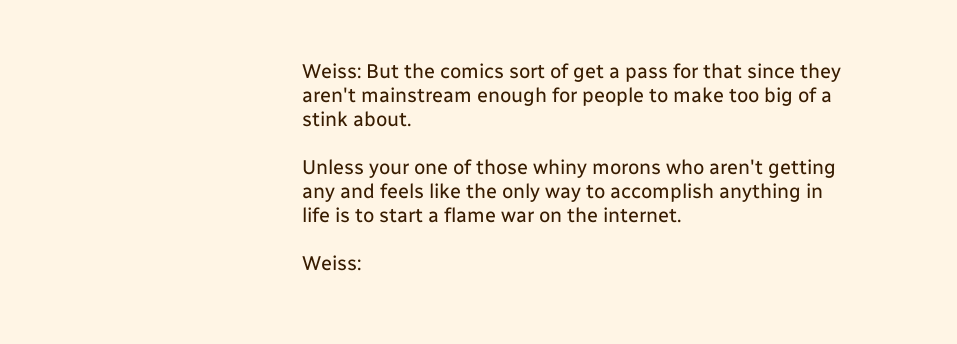Weiss: But the comics sort of get a pass for that since they aren't mainstream enough for people to make too big of a stink about.

Unless your one of those whiny morons who aren't getting any and feels like the only way to accomplish anything in life is to start a flame war on the internet.

Weiss: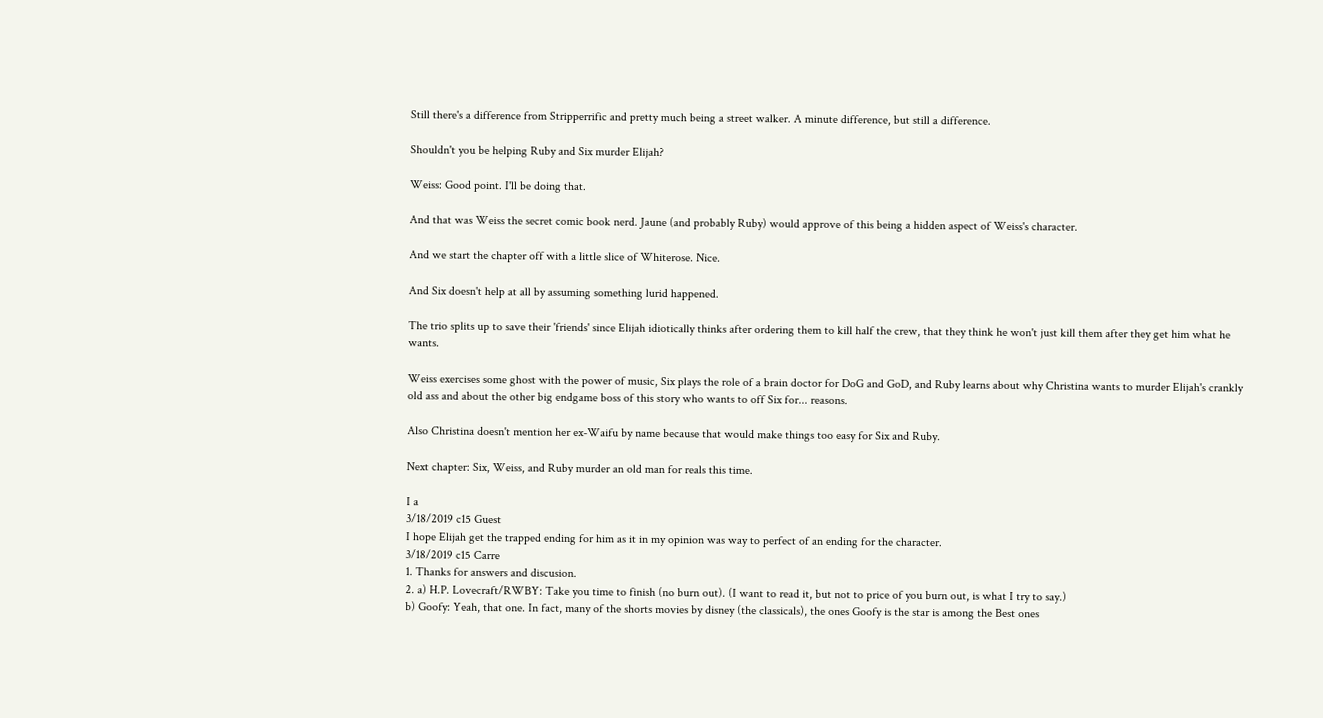Still there's a difference from Stripperrific and pretty much being a street walker. A minute difference, but still a difference.

Shouldn't you be helping Ruby and Six murder Elijah?

Weiss: Good point. I'll be doing that.

And that was Weiss the secret comic book nerd. Jaune (and probably Ruby) would approve of this being a hidden aspect of Weiss's character.

And we start the chapter off with a little slice of Whiterose. Nice.

And Six doesn't help at all by assuming something lurid happened.

The trio splits up to save their 'friends' since Elijah idiotically thinks after ordering them to kill half the crew, that they think he won't just kill them after they get him what he wants.

Weiss exercises some ghost with the power of music, Six plays the role of a brain doctor for DoG and GoD, and Ruby learns about why Christina wants to murder Elijah's crankly old ass and about the other big endgame boss of this story who wants to off Six for... reasons.

Also Christina doesn't mention her ex-Waifu by name because that would make things too easy for Six and Ruby.

Next chapter: Six, Weiss, and Ruby murder an old man for reals this time.

I a
3/18/2019 c15 Guest
I hope Elijah get the trapped ending for him as it in my opinion was way to perfect of an ending for the character.
3/18/2019 c15 Carre
1. Thanks for answers and discusion.
2. a) H.P. Lovecraft/RWBY: Take you time to finish (no burn out). (I want to read it, but not to price of you burn out, is what I try to say.)
b) Goofy: Yeah, that one. In fact, many of the shorts movies by disney (the classicals), the ones Goofy is the star is among the Best ones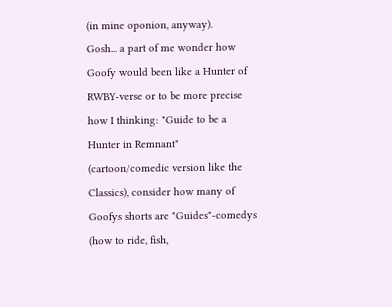(in mine oponion, anyway).
Gosh... a part of me wonder how Goofy would been like a Hunter of RWBY-verse or to be more precise how I thinking: "Guide to be a Hunter in Remnant" (cartoon/comedic version like the Classics), consider how many of Goofys shorts are "Guides"-comedys (how to ride, fish,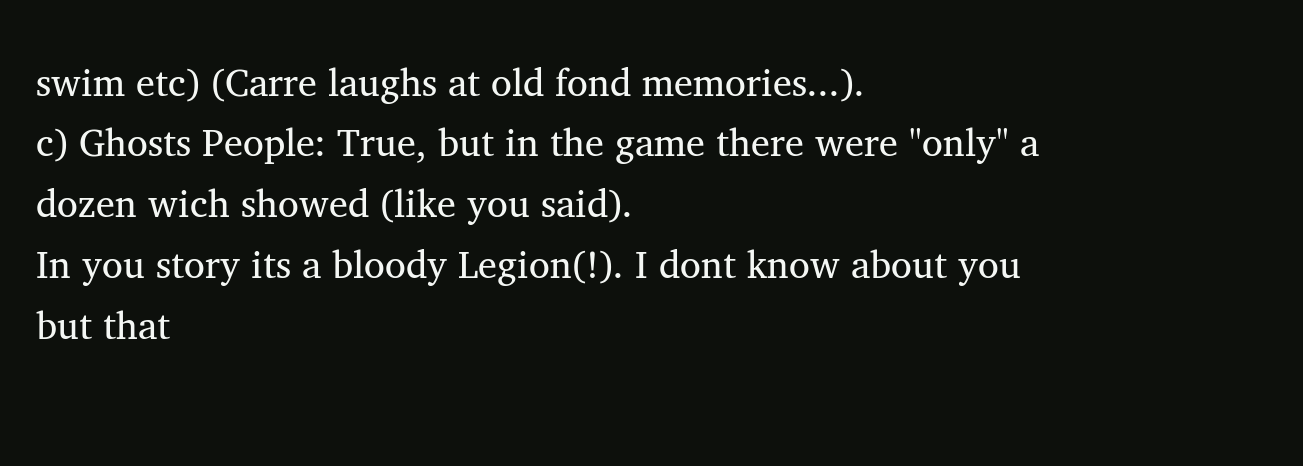swim etc) (Carre laughs at old fond memories...).
c) Ghosts People: True, but in the game there were "only" a dozen wich showed (like you said).
In you story its a bloody Legion(!). I dont know about you but that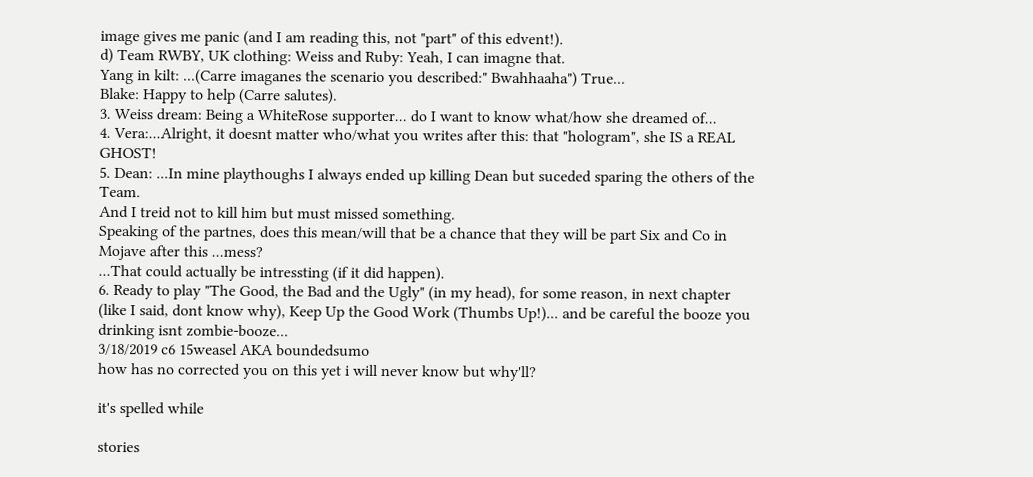image gives me panic (and I am reading this, not "part" of this edvent!).
d) Team RWBY, UK clothing: Weiss and Ruby: Yeah, I can imagne that.
Yang in kilt: ...(Carre imaganes the scenario you described:" Bwahhaaha") True...
Blake: Happy to help (Carre salutes).
3. Weiss dream: Being a WhiteRose supporter... do I want to know what/how she dreamed of...
4. Vera:...Alright, it doesnt matter who/what you writes after this: that "hologram", she IS a REAL GHOST!
5. Dean: ...In mine playthoughs I always ended up killing Dean but suceded sparing the others of the Team.
And I treid not to kill him but must missed something.
Speaking of the partnes, does this mean/will that be a chance that they will be part Six and Co in Mojave after this ...mess?
...That could actually be intressting (if it did happen).
6. Ready to play "The Good, the Bad and the Ugly" (in my head), for some reason, in next chapter (like I said, dont know why), Keep Up the Good Work (Thumbs Up!)... and be careful the booze you drinking isnt zombie-booze...
3/18/2019 c6 15weasel AKA boundedsumo
how has no corrected you on this yet i will never know but why'll?

it's spelled while

stories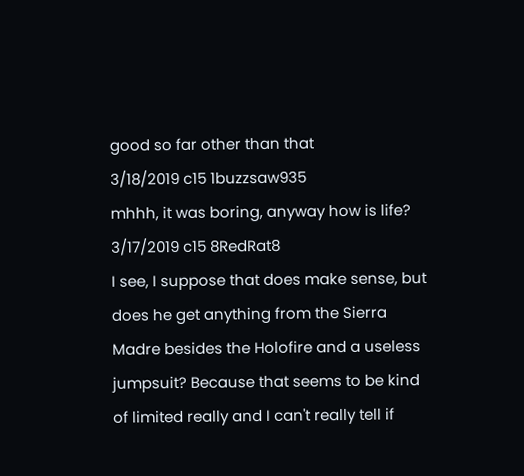good so far other than that
3/18/2019 c15 1buzzsaw935
mhhh, it was boring, anyway how is life?
3/17/2019 c15 8RedRat8
I see, I suppose that does make sense, but does he get anything from the Sierra Madre besides the Holofire and a useless jumpsuit? Because that seems to be kind of limited really and I can't really tell if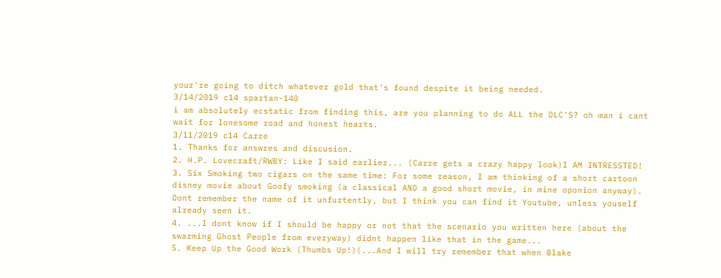your're going to ditch whatever gold that's found despite it being needed.
3/14/2019 c14 spartan-140
i am absolutely ecstatic from finding this, are you planning to do ALL the DLC'S? oh man i cant wait for lonesome road and honest hearts.
3/11/2019 c14 Carre
1. Thanks for answres and discusion.
2. H.P. Lovecraft/RWBY: Like I said earlier... (Carre gets a crazy happy look)I AM INTRESSTED!
3. Six Smoking two cigars on the same time: For some reason, I am thinking of a short cartoon disney movie about Goofy smoking (a classical AND a good short movie, in mine oponion anyway). Dont remember the name of it unfurtently, but I think you can find it Youtube, unless youself already seen it.
4. ...I dont know if I should be happy or not that the scenario you written here (about the swarming Ghost People from everyway) didnt happen like that in the game...
5. Keep Up the Good Work (Thumbs Up!)(...And I will try remember that when Blake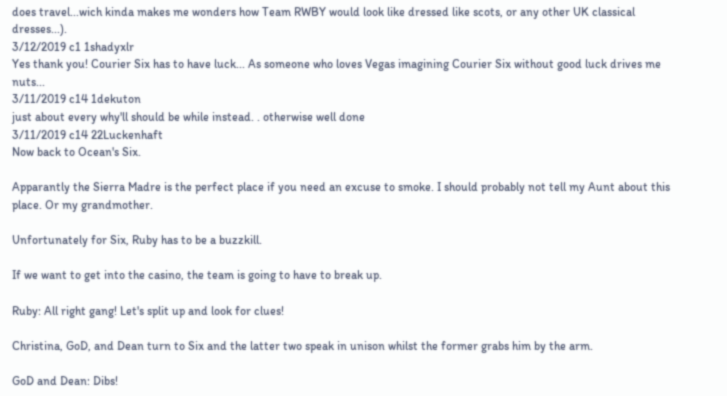does travel...wich kinda makes me wonders how Team RWBY would look like dressed like scots, or any other UK classical dresses...).
3/12/2019 c1 1shadyxlr
Yes thank you! Courier Six has to have luck... As someone who loves Vegas imagining Courier Six without good luck drives me nuts...
3/11/2019 c14 1dekuton
just about every why'll should be while instead. . otherwise well done
3/11/2019 c14 22Luckenhaft
Now back to Ocean's Six.

Apparantly the Sierra Madre is the perfect place if you need an excuse to smoke. I should probably not tell my Aunt about this place. Or my grandmother.

Unfortunately for Six, Ruby has to be a buzzkill.

If we want to get into the casino, the team is going to have to break up.

Ruby: All right gang! Let's split up and look for clues!

Christina, GoD, and Dean turn to Six and the latter two speak in unison whilst the former grabs him by the arm.

GoD and Dean: Dibs!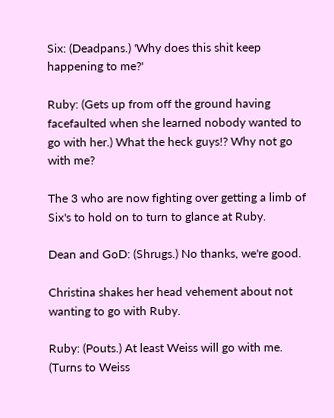Six: (Deadpans.) 'Why does this shit keep happening to me?'

Ruby: (Gets up from off the ground having facefaulted when she learned nobody wanted to go with her.) What the heck guys!? Why not go with me?

The 3 who are now fighting over getting a limb of Six's to hold on to turn to glance at Ruby.

Dean and GoD: (Shrugs.) No thanks, we're good.

Christina shakes her head vehement about not wanting to go with Ruby.

Ruby: (Pouts.) At least Weiss will go with me. (Turns to Weiss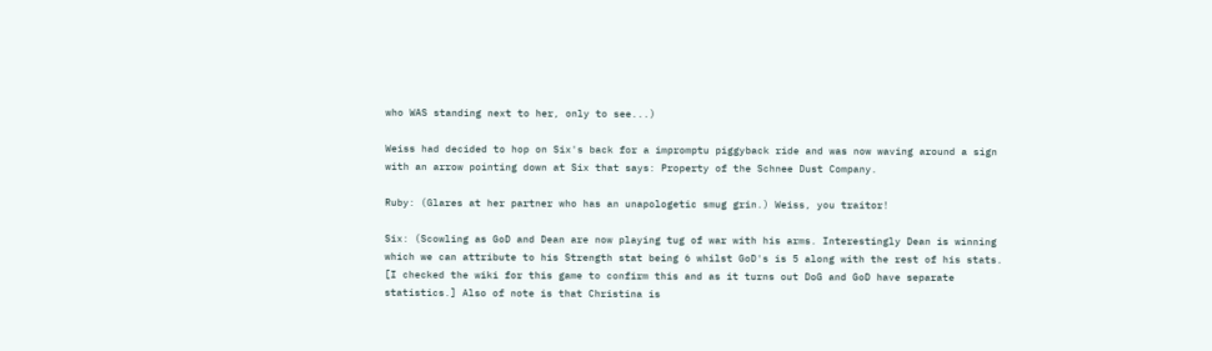who WAS standing next to her, only to see...)

Weiss had decided to hop on Six's back for a impromptu piggyback ride and was now waving around a sign with an arrow pointing down at Six that says: Property of the Schnee Dust Company.

Ruby: (Glares at her partner who has an unapologetic smug grin.) Weiss, you traitor!

Six: (Scowling as GoD and Dean are now playing tug of war with his arms. Interestingly Dean is winning which we can attribute to his Strength stat being 6 whilst GoD's is 5 along with the rest of his stats. [I checked the wiki for this game to confirm this and as it turns out DoG and GoD have separate statistics.] Also of note is that Christina is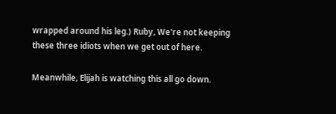wrapped around his leg.) Ruby, We're not keeping these three idiots when we get out of here.

Meanwhile, Elijah is watching this all go down.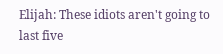Elijah: These idiots aren't going to last five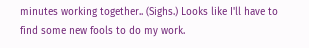minutes working together.. (Sighs.) Looks like I'll have to find some new fools to do my work.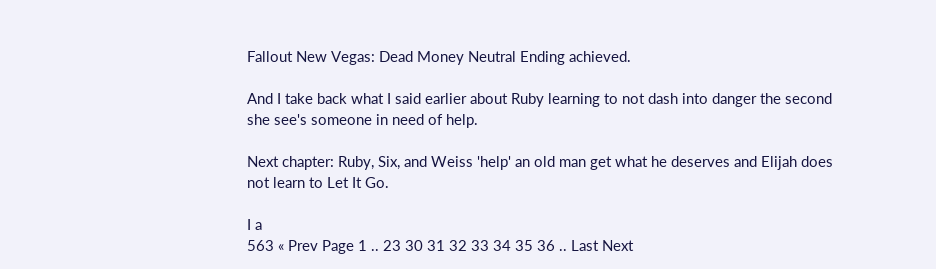Fallout New Vegas: Dead Money Neutral Ending achieved.

And I take back what I said earlier about Ruby learning to not dash into danger the second she see's someone in need of help.

Next chapter: Ruby, Six, and Weiss 'help' an old man get what he deserves and Elijah does not learn to Let It Go.

I a
563 « Prev Page 1 .. 23 30 31 32 33 34 35 36 .. Last Next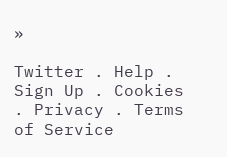»

Twitter . Help . Sign Up . Cookies . Privacy . Terms of Service